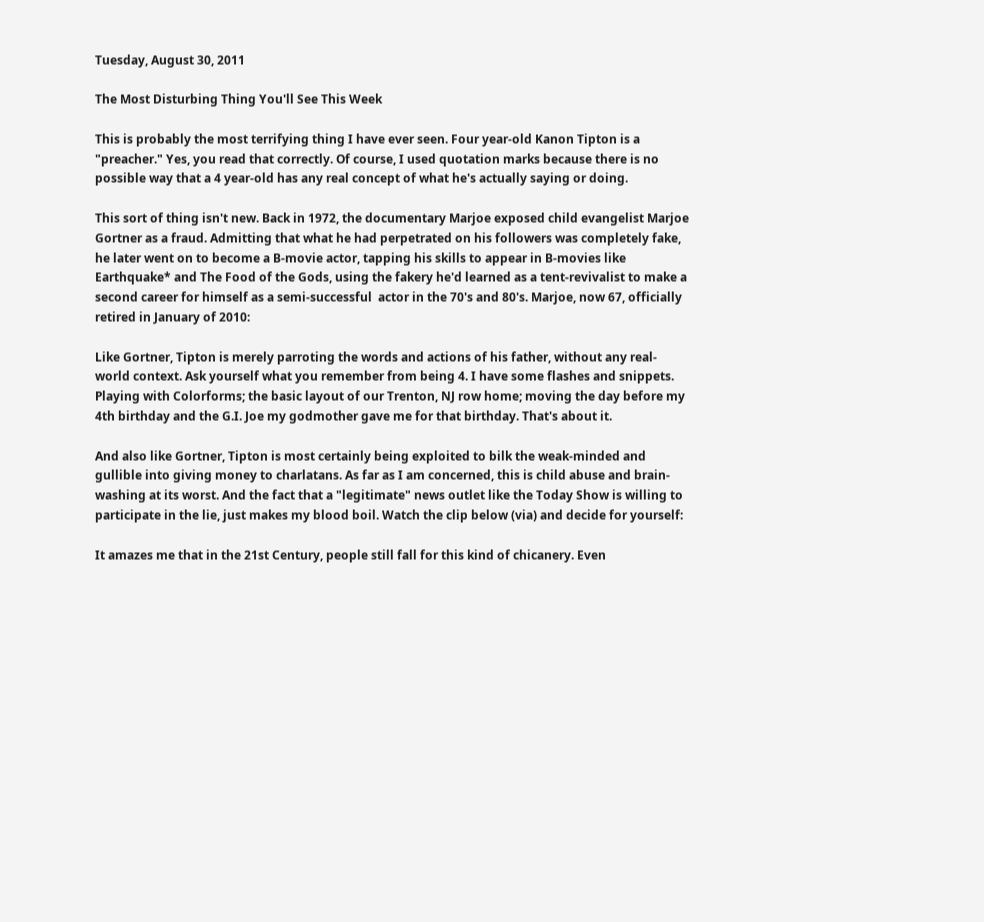Tuesday, August 30, 2011

The Most Disturbing Thing You'll See This Week

This is probably the most terrifying thing I have ever seen. Four year-old Kanon Tipton is a "preacher." Yes, you read that correctly. Of course, I used quotation marks because there is no possible way that a 4 year-old has any real concept of what he's actually saying or doing.

This sort of thing isn't new. Back in 1972, the documentary Marjoe exposed child evangelist Marjoe Gortner as a fraud. Admitting that what he had perpetrated on his followers was completely fake, he later went on to become a B-movie actor, tapping his skills to appear in B-movies like Earthquake* and The Food of the Gods, using the fakery he'd learned as a tent-revivalist to make a second career for himself as a semi-successful  actor in the 70's and 80's. Marjoe, now 67, officially retired in January of 2010:

Like Gortner, Tipton is merely parroting the words and actions of his father, without any real-world context. Ask yourself what you remember from being 4. I have some flashes and snippets. Playing with Colorforms; the basic layout of our Trenton, NJ row home; moving the day before my 4th birthday and the G.I. Joe my godmother gave me for that birthday. That's about it.

And also like Gortner, Tipton is most certainly being exploited to bilk the weak-minded and gullible into giving money to charlatans. As far as I am concerned, this is child abuse and brain-washing at its worst. And the fact that a "legitimate" news outlet like the Today Show is willing to participate in the lie, just makes my blood boil. Watch the clip below (via) and decide for yourself:

It amazes me that in the 21st Century, people still fall for this kind of chicanery. Even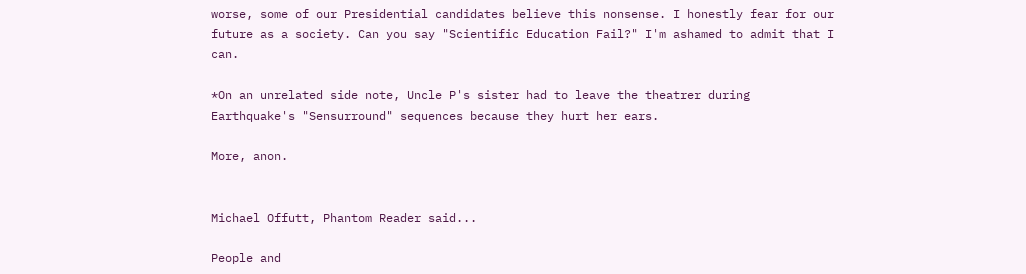worse, some of our Presidential candidates believe this nonsense. I honestly fear for our future as a society. Can you say "Scientific Education Fail?" I'm ashamed to admit that I can.

*On an unrelated side note, Uncle P's sister had to leave the theatrer during Earthquake's "Sensurround" sequences because they hurt her ears.

More, anon.


Michael Offutt, Phantom Reader said...

People and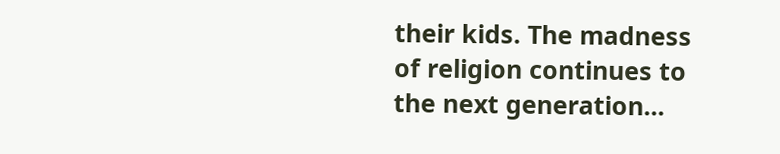their kids. The madness of religion continues to the next generation...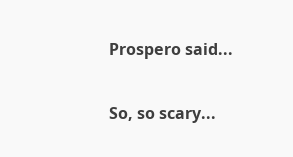Prospero said...

So, so scary...